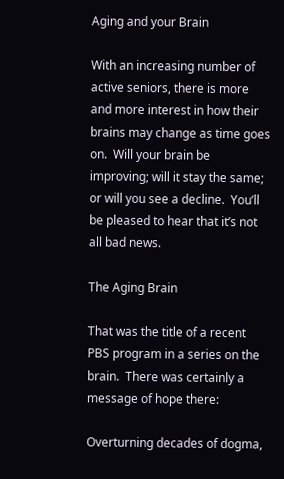Aging and your Brain

With an increasing number of active seniors, there is more and more interest in how their brains may change as time goes on.  Will your brain be improving; will it stay the same; or will you see a decline.  You’ll be pleased to hear that it’s not all bad news.

The Aging Brain

That was the title of a recent PBS program in a series on the brain.  There was certainly a message of hope there:

Overturning decades of dogma,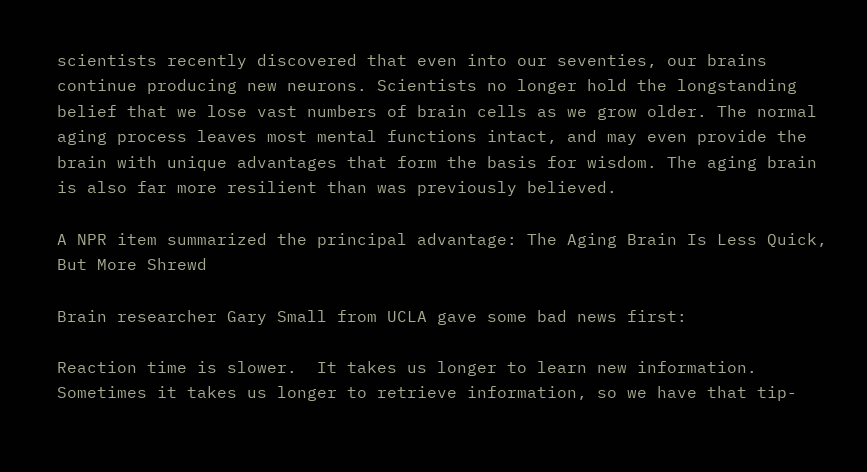scientists recently discovered that even into our seventies, our brains continue producing new neurons. Scientists no longer hold the longstanding belief that we lose vast numbers of brain cells as we grow older. The normal aging process leaves most mental functions intact, and may even provide the brain with unique advantages that form the basis for wisdom. The aging brain is also far more resilient than was previously believed.

A NPR item summarized the principal advantage: The Aging Brain Is Less Quick, But More Shrewd

Brain researcher Gary Small from UCLA gave some bad news first:

Reaction time is slower.  It takes us longer to learn new information. Sometimes it takes us longer to retrieve information, so we have that tip-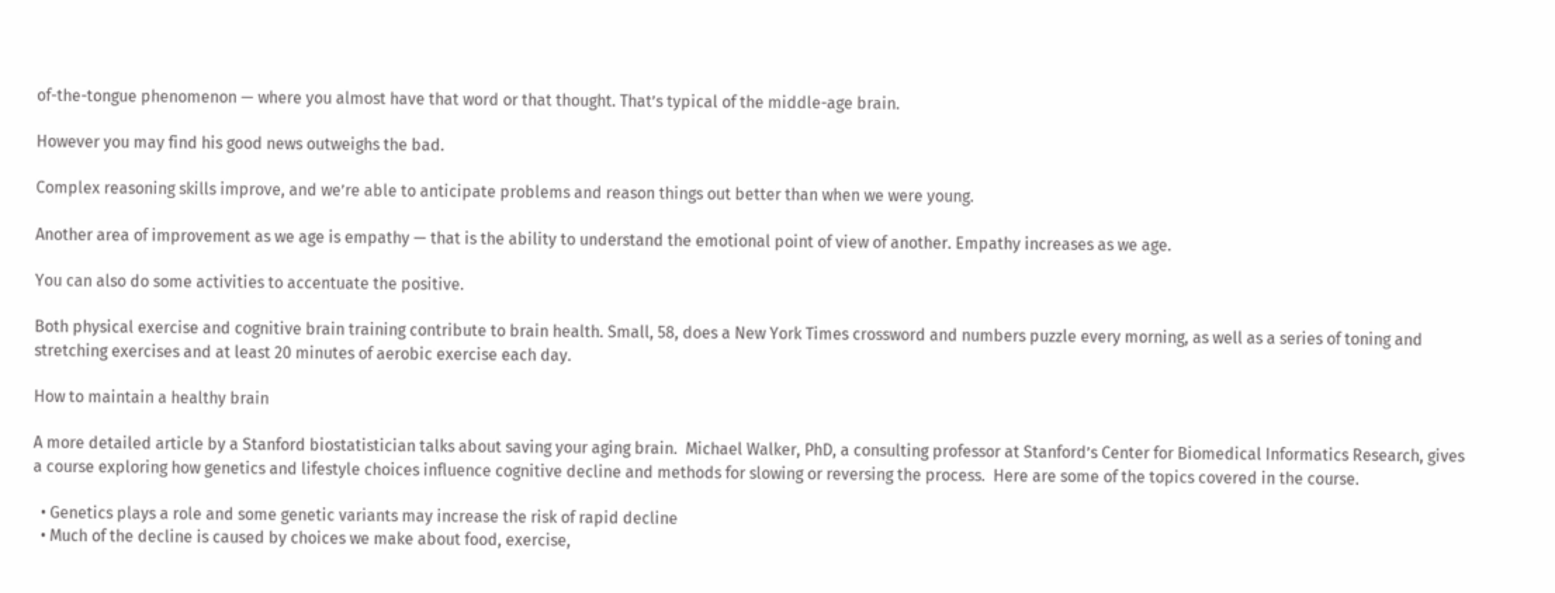of-the-tongue phenomenon — where you almost have that word or that thought. That’s typical of the middle-age brain.

However you may find his good news outweighs the bad.

Complex reasoning skills improve, and we’re able to anticipate problems and reason things out better than when we were young.

Another area of improvement as we age is empathy — that is the ability to understand the emotional point of view of another. Empathy increases as we age.

You can also do some activities to accentuate the positive.

Both physical exercise and cognitive brain training contribute to brain health. Small, 58, does a New York Times crossword and numbers puzzle every morning, as well as a series of toning and stretching exercises and at least 20 minutes of aerobic exercise each day.

How to maintain a healthy brain

A more detailed article by a Stanford biostatistician talks about saving your aging brain.  Michael Walker, PhD, a consulting professor at Stanford’s Center for Biomedical Informatics Research, gives a course exploring how genetics and lifestyle choices influence cognitive decline and methods for slowing or reversing the process.  Here are some of the topics covered in the course.

  • Genetics plays a role and some genetic variants may increase the risk of rapid decline
  • Much of the decline is caused by choices we make about food, exercise,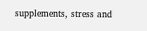supplements, stress and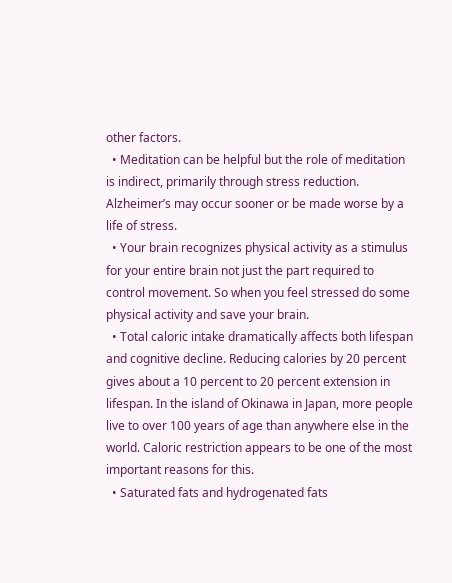other factors.
  • Meditation can be helpful but the role of meditation is indirect, primarily through stress reduction. Alzheimer’s may occur sooner or be made worse by a life of stress.
  • Your brain recognizes physical activity as a stimulus for your entire brain not just the part required to control movement. So when you feel stressed do some physical activity and save your brain.
  • Total caloric intake dramatically affects both lifespan and cognitive decline. Reducing calories by 20 percent gives about a 10 percent to 20 percent extension in lifespan. In the island of Okinawa in Japan, more people live to over 100 years of age than anywhere else in the world. Caloric restriction appears to be one of the most important reasons for this.
  • Saturated fats and hydrogenated fats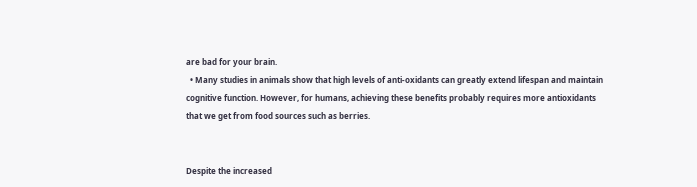are bad for your brain.
  • Many studies in animals show that high levels of anti-oxidants can greatly extend lifespan and maintain cognitive function. However, for humans, achieving these benefits probably requires more antioxidants that we get from food sources such as berries.


Despite the increased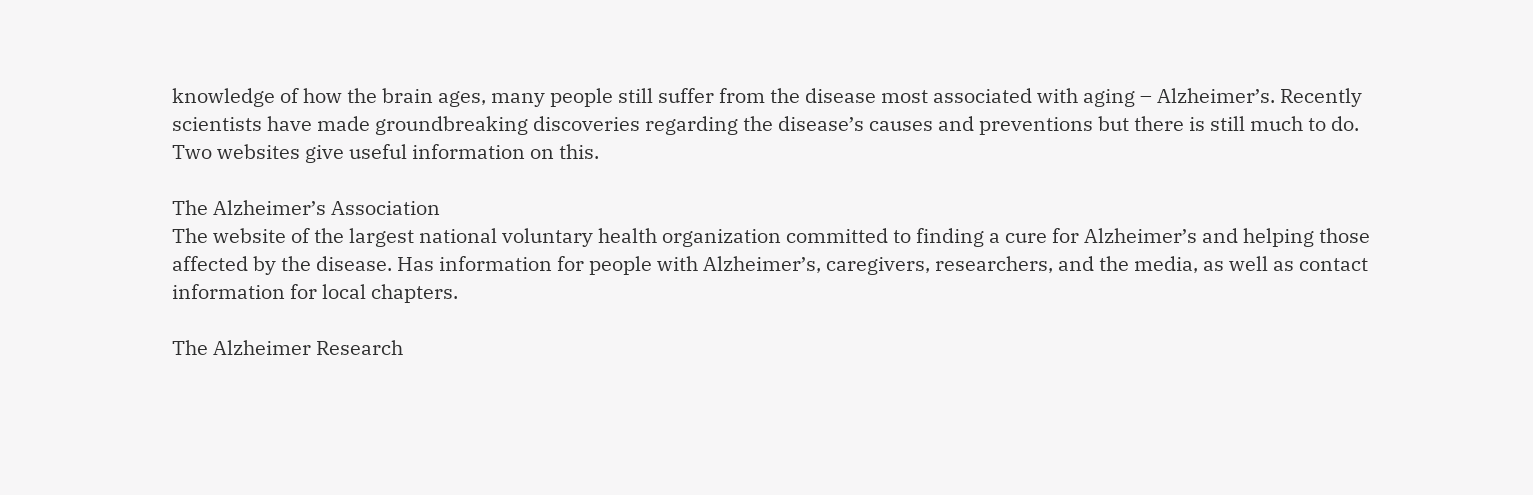knowledge of how the brain ages, many people still suffer from the disease most associated with aging – Alzheimer’s. Recently scientists have made groundbreaking discoveries regarding the disease’s causes and preventions but there is still much to do.  Two websites give useful information on this.

The Alzheimer’s Association
The website of the largest national voluntary health organization committed to finding a cure for Alzheimer’s and helping those affected by the disease. Has information for people with Alzheimer’s, caregivers, researchers, and the media, as well as contact information for local chapters.

The Alzheimer Research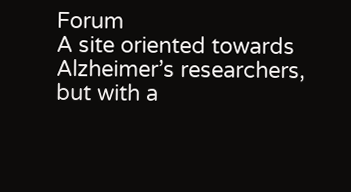Forum
A site oriented towards Alzheimer’s researchers, but with a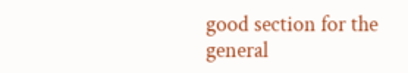good section for the general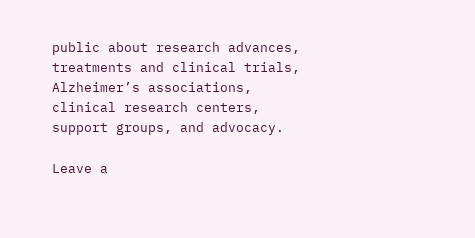public about research advances, treatments and clinical trials, Alzheimer’s associations, clinical research centers, support groups, and advocacy.

Leave a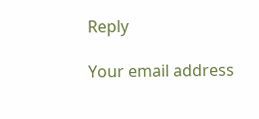Reply

Your email address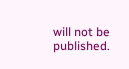will not be published.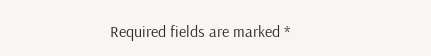Required fields are marked *